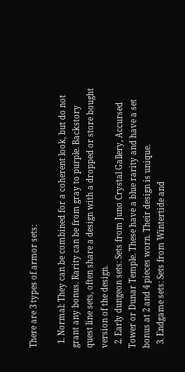There are 3 types of armor sets:

  1. Normal: They can be combined for a coherent look, but do not grant any bonus. Rarity can be from gray to purple. Backstory quest line sets, often share a design with a dropped or store bought version of the design.
  2. Early dungeon sets: Sets from Juno Crystal Gallery, Accursed Tower or Dunar Temple. These have a blue rarity and have a set bonus at 2 and 4 pieces worn. Their design is unique.
  3. Endgame sets: Sets from Wintertide and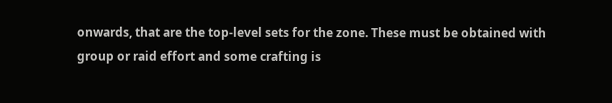onwards, that are the top-level sets for the zone. These must be obtained with group or raid effort and some crafting is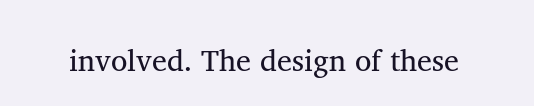involved. The design of these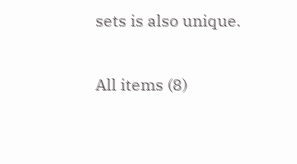sets is also unique.

All items (8)